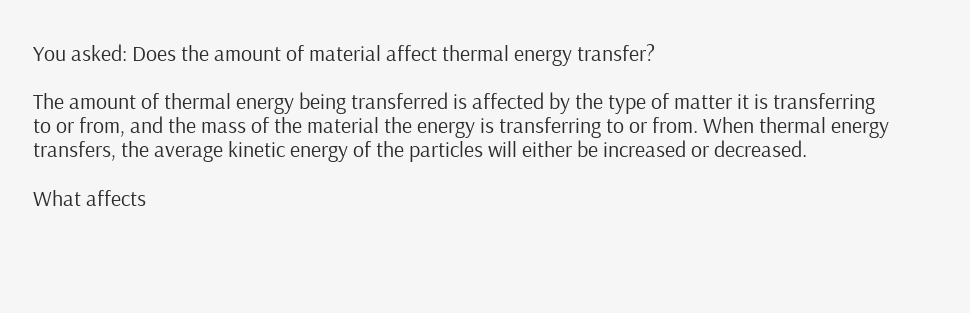You asked: Does the amount of material affect thermal energy transfer?

The amount of thermal energy being transferred is affected by the type of matter it is transferring to or from, and the mass of the material the energy is transferring to or from. When thermal energy transfers, the average kinetic energy of the particles will either be increased or decreased.

What affects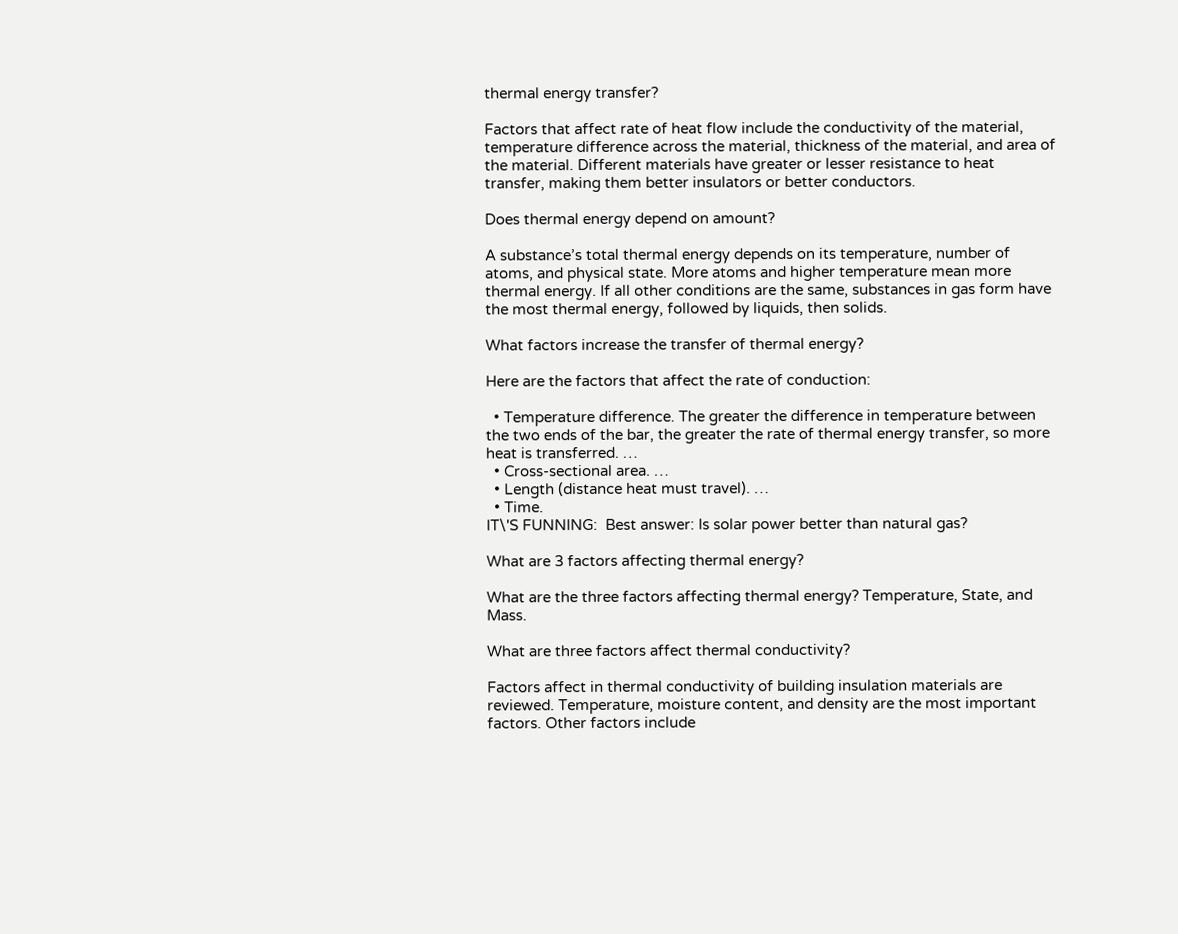thermal energy transfer?

Factors that affect rate of heat flow include the conductivity of the material, temperature difference across the material, thickness of the material, and area of the material. Different materials have greater or lesser resistance to heat transfer, making them better insulators or better conductors.

Does thermal energy depend on amount?

A substance’s total thermal energy depends on its temperature, number of atoms, and physical state. More atoms and higher temperature mean more thermal energy. If all other conditions are the same, substances in gas form have the most thermal energy, followed by liquids, then solids.

What factors increase the transfer of thermal energy?

Here are the factors that affect the rate of conduction:

  • Temperature difference. The greater the difference in temperature between the two ends of the bar, the greater the rate of thermal energy transfer, so more heat is transferred. …
  • Cross-sectional area. …
  • Length (distance heat must travel). …
  • Time.
IT\'S FUNNING:  Best answer: Is solar power better than natural gas?

What are 3 factors affecting thermal energy?

What are the three factors affecting thermal energy? Temperature, State, and Mass.

What are three factors affect thermal conductivity?

Factors affect in thermal conductivity of building insulation materials are reviewed. Temperature, moisture content, and density are the most important factors. Other factors include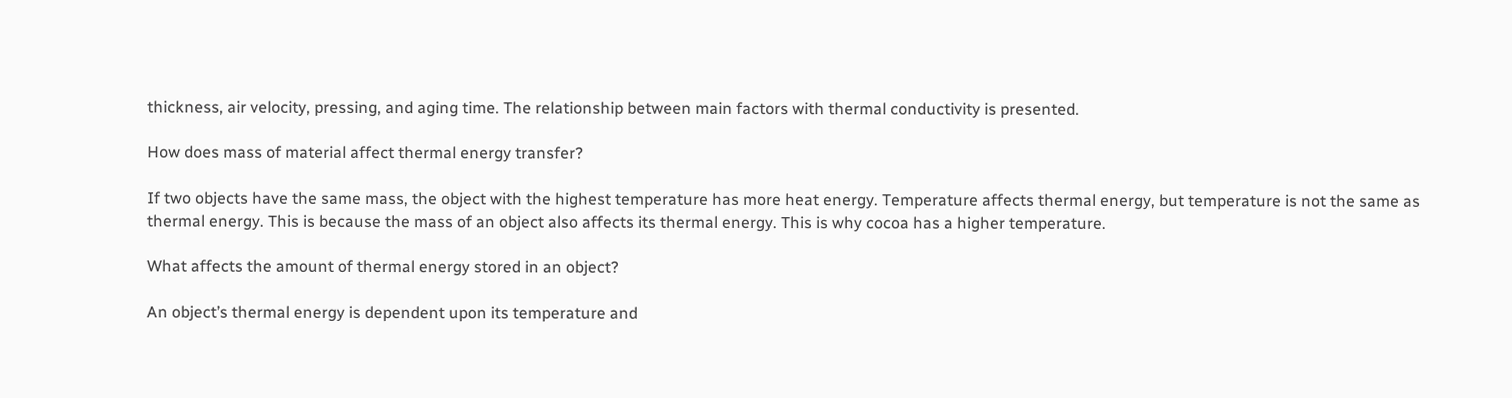thickness, air velocity, pressing, and aging time. The relationship between main factors with thermal conductivity is presented.

How does mass of material affect thermal energy transfer?

If two objects have the same mass, the object with the highest temperature has more heat energy. Temperature affects thermal energy, but temperature is not the same as thermal energy. This is because the mass of an object also affects its thermal energy. This is why cocoa has a higher temperature.

What affects the amount of thermal energy stored in an object?

An object’s thermal energy is dependent upon its temperature and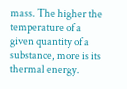mass. The higher the temperature of a given quantity of a substance, more is its thermal energy.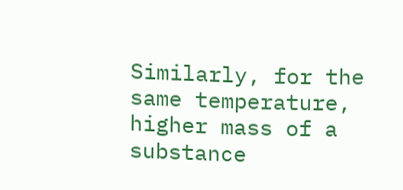Similarly, for the same temperature, higher mass of a substance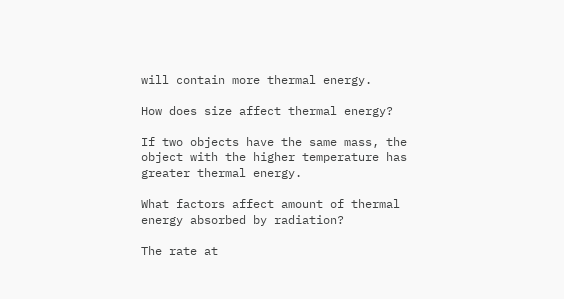will contain more thermal energy.

How does size affect thermal energy?

If two objects have the same mass, the object with the higher temperature has greater thermal energy.

What factors affect amount of thermal energy absorbed by radiation?

The rate at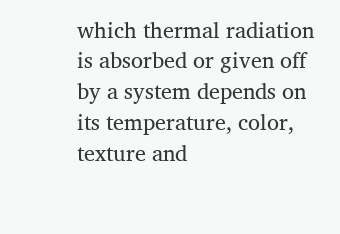which thermal radiation is absorbed or given off by a system depends on its temperature, color, texture and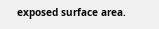exposed surface area.